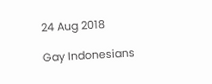24 Aug 2018

Gay Indonesians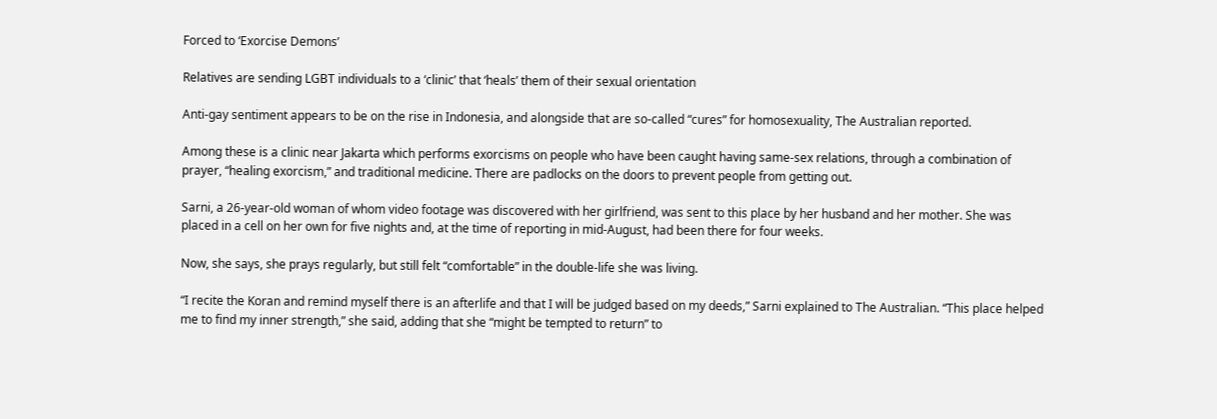Forced to ‘Exorcise Demons’

Relatives are sending LGBT individuals to a ‘clinic’ that ‘heals’ them of their sexual orientation

Anti-gay sentiment appears to be on the rise in Indonesia, and alongside that are so-called “cures” for homosexuality, The Australian reported.

Among these is a clinic near Jakarta which performs exorcisms on people who have been caught having same-sex relations, through a combination of prayer, “healing exorcism,” and traditional medicine. There are padlocks on the doors to prevent people from getting out.

Sarni, a 26-year-old woman of whom video footage was discovered with her girlfriend, was sent to this place by her husband and her mother. She was placed in a cell on her own for five nights and, at the time of reporting in mid-August, had been there for four weeks.

Now, she says, she prays regularly, but still felt “comfortable” in the double-life she was living.

“I recite the Koran and remind myself there is an afterlife and that I will be judged based on my deeds,” Sarni explained to The Australian. “This place helped me to find my inner strength,” she said, adding that she “might be tempted to return” to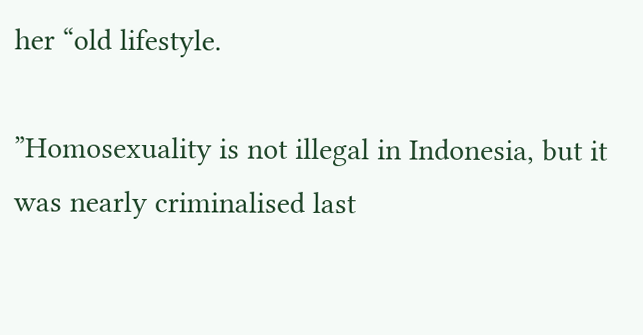her “old lifestyle.

”Homosexuality is not illegal in Indonesia, but it was nearly criminalised last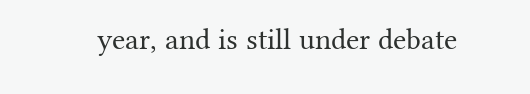year, and is still under debate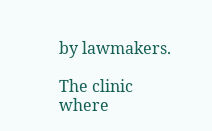by lawmakers.

The clinic where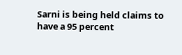Sarni is being held claims to have a 95 percent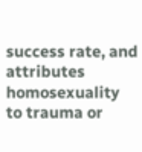success rate, and attributes homosexuality to trauma or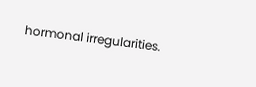hormonal irregularities.